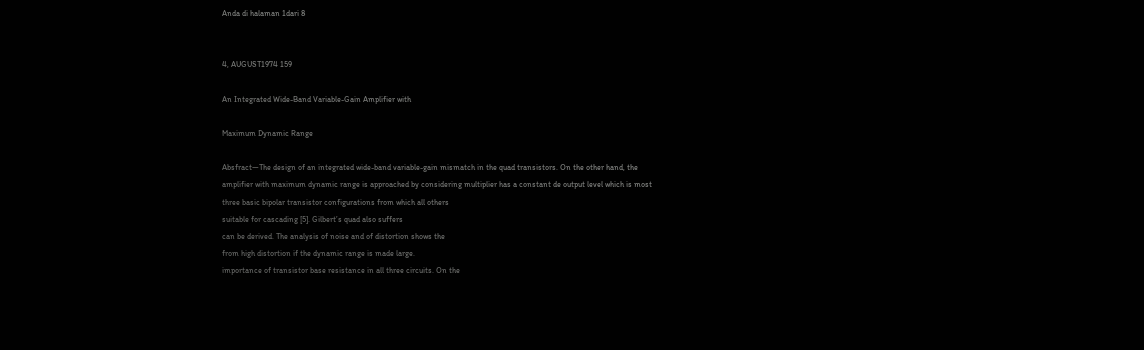Anda di halaman 1dari 8


4, AUGUST1974 159

An Integrated Wide-Band Variable-Gain Amplifier with

Maximum Dynamic Range

Absfract—The design of an integrated wide-band variable-gain mismatch in the quad transistors. On the other hand, the
amplifier with maximum dynamic range is approached by considering multiplier has a constant de output level which is most
three basic bipolar transistor configurations from which all others
suitable for cascading [5]. Gilbert’s quad also suffers
can be derived. The analysis of noise and of distortion shows the
from high distortion if the dynamic range is made large.
importance of transistor base resistance in all three circuits. On the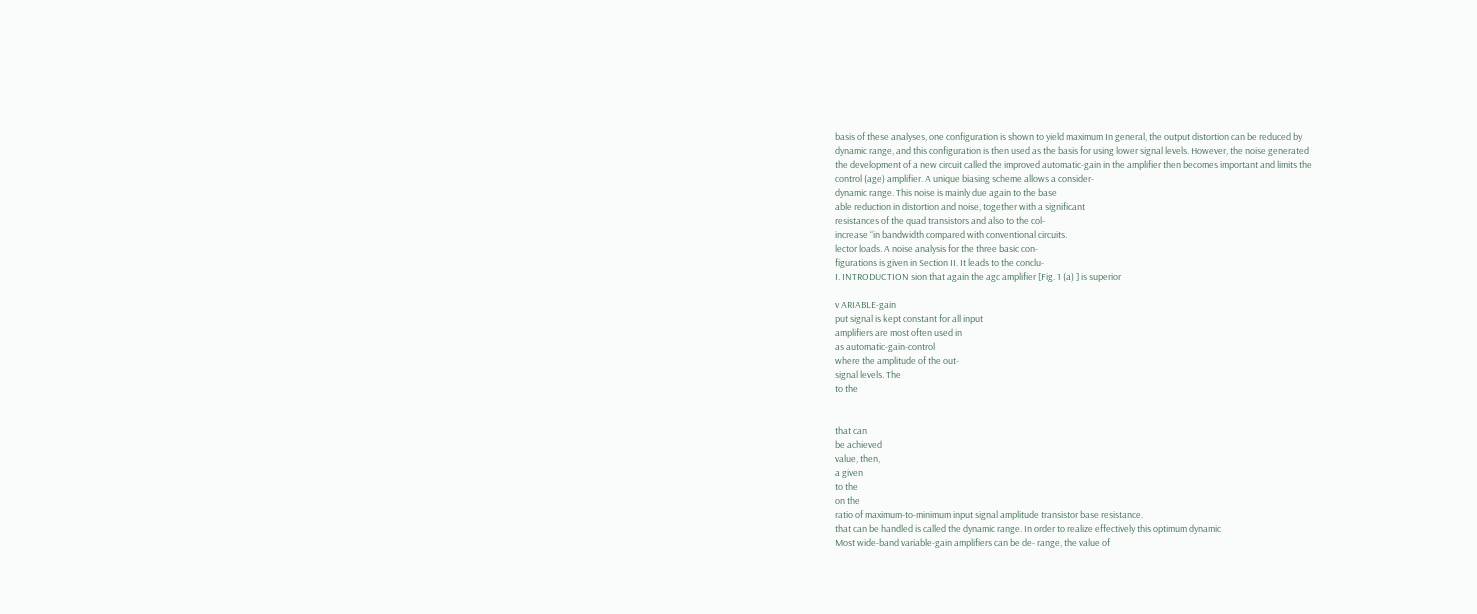basis of these analyses, one configuration is shown to yield maximum In general, the output distortion can be reduced by
dynamic range, and this configuration is then used as the basis for using lower signal levels. However, the noise generated
the development of a new circuit called the improved automatic-gain in the amplifier then becomes important and limits the
control (age) amplifier. A unique biasing scheme allows a consider-
dynamic range. This noise is mainly due again to the base
able reduction in distortion and noise, together with a significant
resistances of the quad transistors and also to the col-
increase “in bandwidth compared with conventional circuits.
lector loads. A noise analysis for the three basic con-
figurations is given in Section II. It leads to the conclu-
I. INTRODUCTION sion that again the agc amplifier [Fig. 1 (a) ] is superior

v ARIABLE-gain
put signal is kept constant for all input
amplifiers are most often used in
as automatic-gain-control
where the amplitude of the out-
signal levels. The
to the


that can
be achieved
value, then,
a given
to the
on the
ratio of maximum-to-minimum input signal amplitude transistor base resistance.
that can be handled is called the dynamic range. In order to realize effectively this optimum dynamic
Most wide-band variable-gain amplifiers can be de- range, the value of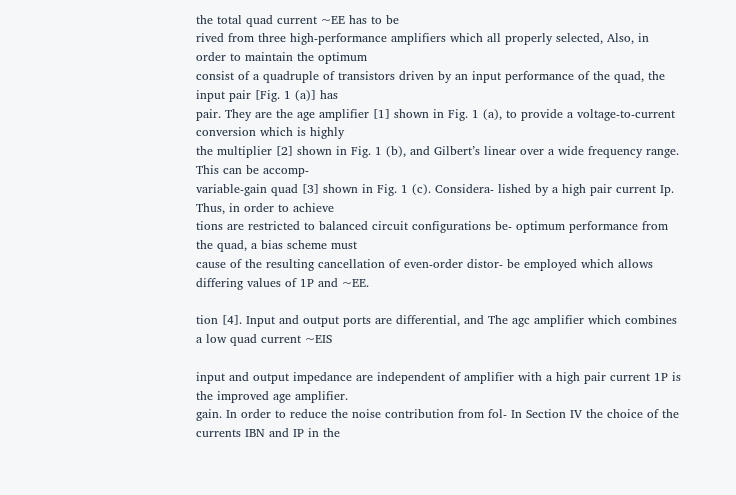the total quad current ~EE has to be
rived from three high-performance amplifiers which all properly selected, Also, in order to maintain the optimum
consist of a quadruple of transistors driven by an input performance of the quad, the input pair [Fig. 1 (a)] has
pair. They are the age amplifier [1] shown in Fig. 1 (a), to provide a voltage-to-current conversion which is highly
the multiplier [2] shown in Fig. 1 (b), and Gilbert’s linear over a wide frequency range. This can be accomp-
variable-gain quad [3] shown in Fig. 1 (c). Considera- lished by a high pair current Ip. Thus, in order to achieve
tions are restricted to balanced circuit configurations be- optimum performance from the quad, a bias scheme must
cause of the resulting cancellation of even-order distor- be employed which allows differing values of 1P and ~EE.

tion [4]. Input and output ports are differential, and The agc amplifier which combines a low quad current ~EIS

input and output impedance are independent of amplifier with a high pair current 1P is the improved age amplifier.
gain. In order to reduce the noise contribution from fol- In Section IV the choice of the currents IBN and IP in the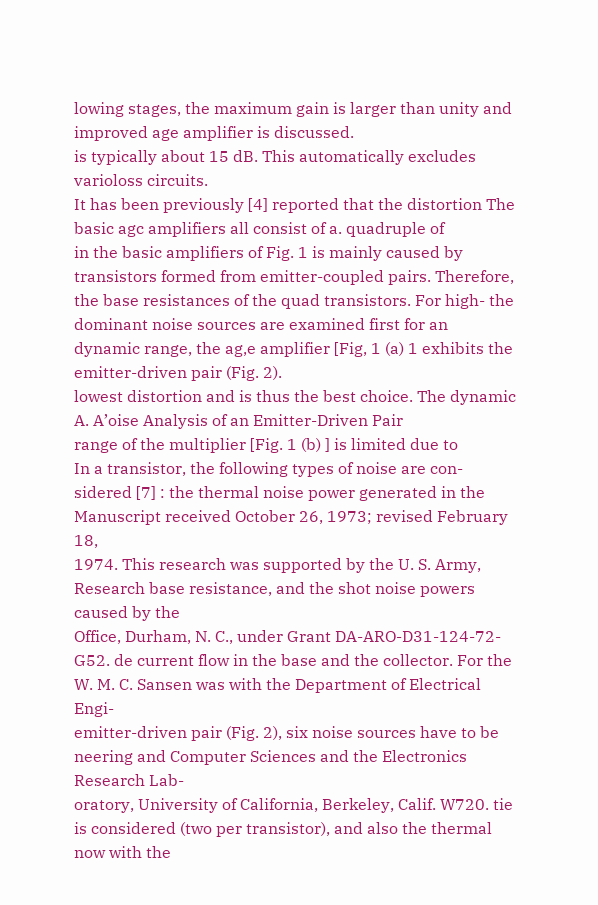lowing stages, the maximum gain is larger than unity and improved age amplifier is discussed.
is typically about 15 dB. This automatically excludes
varioloss circuits.
It has been previously [4] reported that the distortion The basic agc amplifiers all consist of a. quadruple of
in the basic amplifiers of Fig. 1 is mainly caused by transistors formed from emitter-coupled pairs. Therefore,
the base resistances of the quad transistors. For high- the dominant noise sources are examined first for an
dynamic range, the ag,e amplifier [Fig, 1 (a) 1 exhibits the emitter-driven pair (Fig. 2).
lowest distortion and is thus the best choice. The dynamic
A. A’oise Analysis of an Emitter-Driven Pair
range of the multiplier [Fig. 1 (b) ] is limited due to
In a transistor, the following types of noise are con-
sidered [7] : the thermal noise power generated in the
Manuscript received October 26, 1973; revised February 18,
1974. This research was supported by the U. S. Army, Research base resistance, and the shot noise powers caused by the
Office, Durham, N. C., under Grant DA-ARO-D31-124-72-G52. de current flow in the base and the collector. For the
W. M. C. Sansen was with the Department of Electrical Engi-
emitter-driven pair (Fig. 2), six noise sources have to be
neering and Computer Sciences and the Electronics Research Lab-
oratory, University of California, Berkeley, Calif. W720. tie is considered (two per transistor), and also the thermal
now with the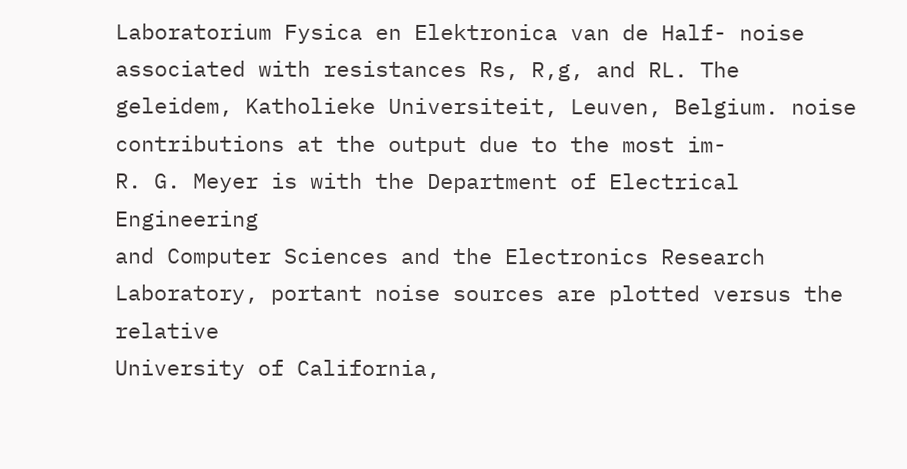Laboratorium Fysica en Elektronica van de Half- noise associated with resistances Rs, R,g, and RL. The
geleidem, Katholieke Universiteit, Leuven, Belgium. noise contributions at the output due to the most im-
R. G. Meyer is with the Department of Electrical Engineering
and Computer Sciences and the Electronics Research Laboratory, portant noise sources are plotted versus the relative
University of California,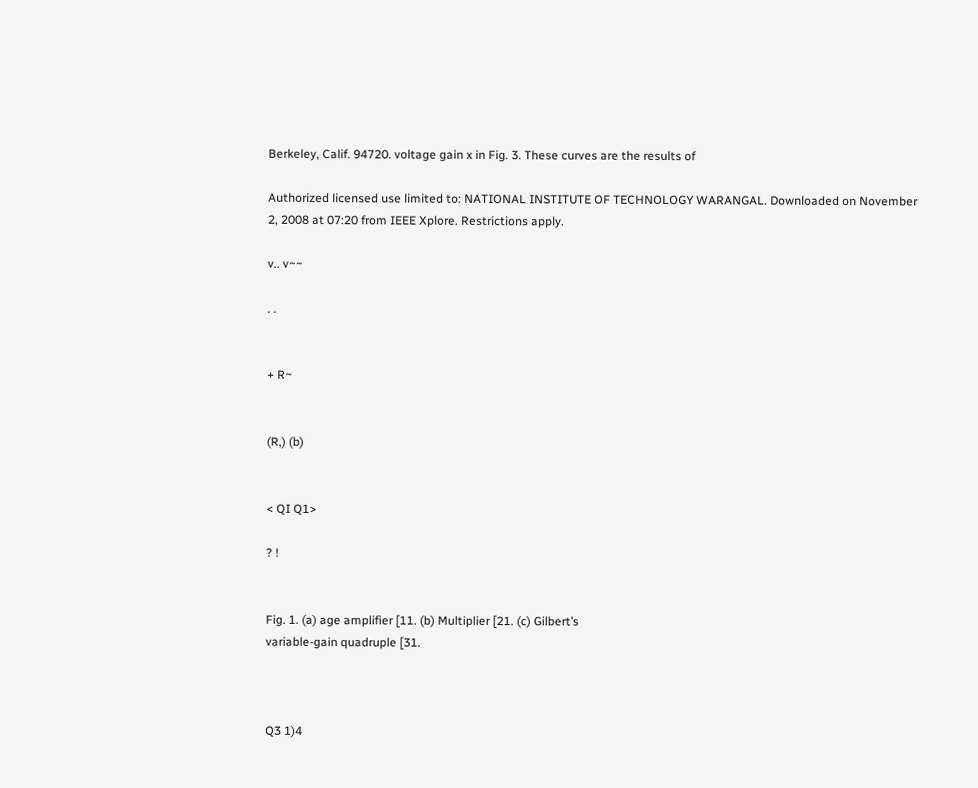Berkeley, Calif. 94720. voltage gain x in Fig. 3. These curves are the results of

Authorized licensed use limited to: NATIONAL INSTITUTE OF TECHNOLOGY WARANGAL. Downloaded on November 2, 2008 at 07:20 from IEEE Xplore. Restrictions apply.

v.. v~~

. .


+ R~


(R,) (b)


< QI Q1>

? !


Fig. 1. (a) age amplifier [11. (b) Multiplier [21. (c) Gilbert’s
variable-gain quadruple [31.



Q3 1)4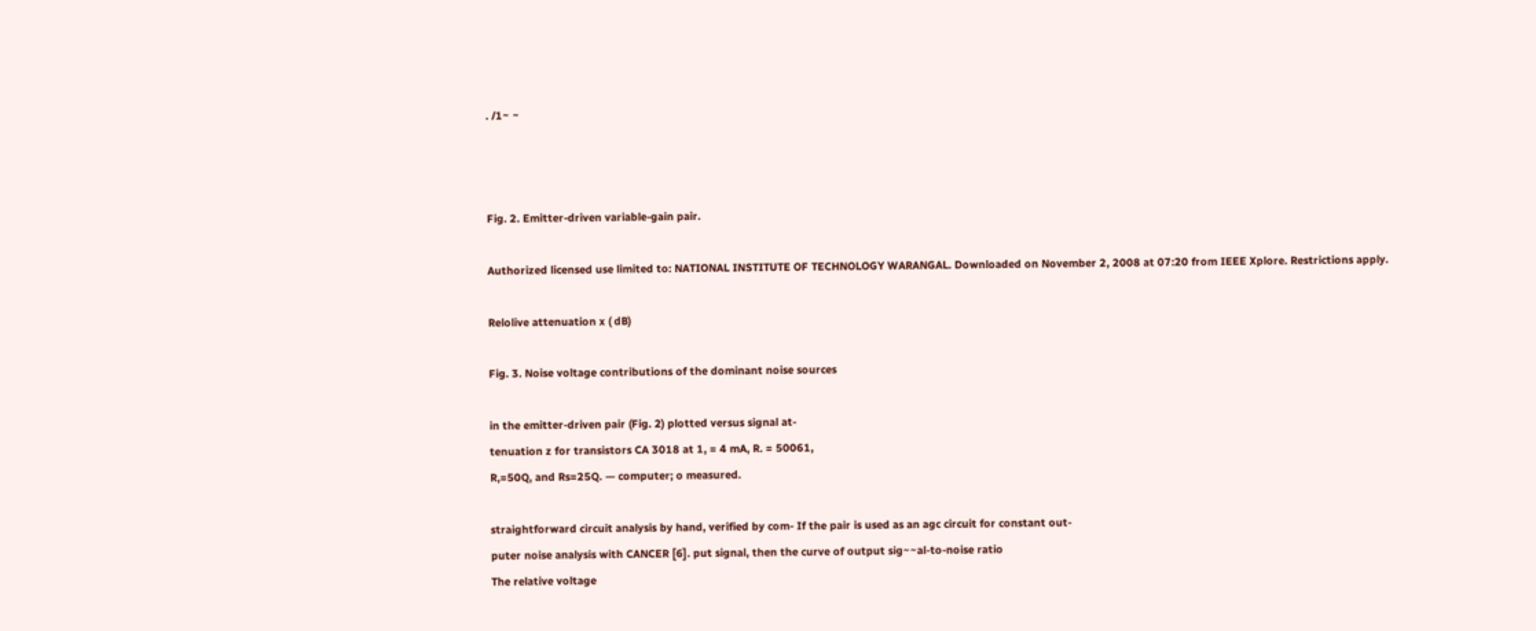. /1~ ~



Fig. 2. Emitter-driven variable-gain pair.

Authorized licensed use limited to: NATIONAL INSTITUTE OF TECHNOLOGY WARANGAL. Downloaded on November 2, 2008 at 07:20 from IEEE Xplore. Restrictions apply.

Relolive attenuation x ( dB)

Fig. 3. Noise voltage contributions of the dominant noise sources

in the emitter-driven pair (Fig. 2) plotted versus signal at-
tenuation z for transistors CA 3018 at 1, = 4 mA, R. = 50061,
R,=50Q, and Rs=25Q. — computer; o measured.

straightforward circuit analysis by hand, verified by com- If the pair is used as an agc circuit for constant out-
puter noise analysis with CANCER [6]. put signal, then the curve of output sig~~al-to-noise ratio
The relative voltage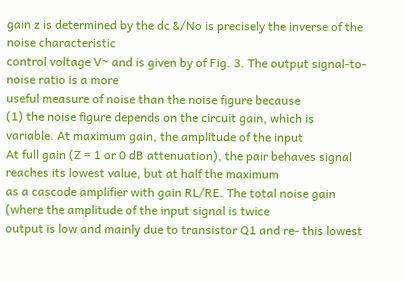gain z is determined by the dc &/No is precisely the inverse of the noise characteristic
control voltage V~ and is given by of Fig. 3. The output signal-to-noise ratio is a more
useful measure of noise than the noise figure because
(1) the noise figure depends on the circuit gain, which is
variable. At maximum gain, the amplitude of the input
At full gain (Z = 1 or 0 dB attenuation), the pair behaves signal reaches its lowest value, but at half the maximum
as a cascode amplifier with gain RL/RE. The total noise gain (where the amplitude of the input signal is twice
output is low and mainly due to transistor Q1 and re- this lowest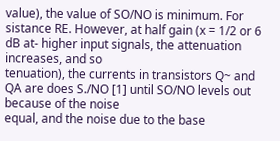value), the value of SO/NO is minimum. For
sistance RE. However, at half gain (x = 1/2 or 6 dB at- higher input signals, the attenuation increases, and so
tenuation), the currents in transistors Q~ and QA are does S./NO [1] until SO/NO levels out because of the noise
equal, and the noise due to the base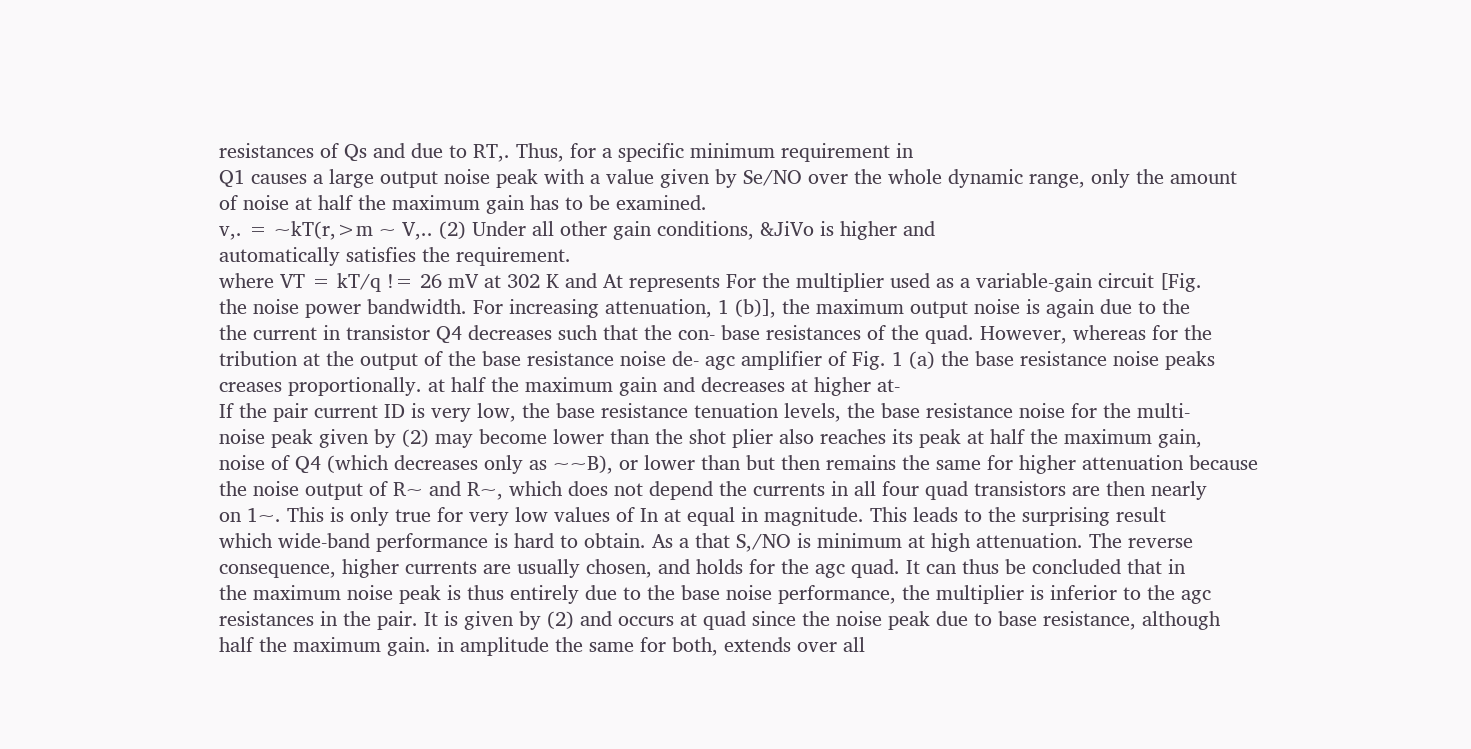resistances of Qs and due to RT,. Thus, for a specific minimum requirement in
Q1 causes a large output noise peak with a value given by Se/NO over the whole dynamic range, only the amount
of noise at half the maximum gain has to be examined.
v,. = ~kT(r,>m ~ V,.. (2) Under all other gain conditions, &JiVo is higher and
automatically satisfies the requirement.
where VT = kT/q != 26 mV at 302 K and At represents For the multiplier used as a variable-gain circuit [Fig.
the noise power bandwidth. For increasing attenuation, 1 (b)], the maximum output noise is again due to the
the current in transistor Q4 decreases such that the con- base resistances of the quad. However, whereas for the
tribution at the output of the base resistance noise de- agc amplifier of Fig. 1 (a) the base resistance noise peaks
creases proportionally. at half the maximum gain and decreases at higher at-
If the pair current ID is very low, the base resistance tenuation levels, the base resistance noise for the multi-
noise peak given by (2) may become lower than the shot plier also reaches its peak at half the maximum gain,
noise of Q4 (which decreases only as ~~B), or lower than but then remains the same for higher attenuation because
the noise output of R~ and R~, which does not depend the currents in all four quad transistors are then nearly
on 1~. This is only true for very low values of In at equal in magnitude. This leads to the surprising result
which wide-band performance is hard to obtain. As a that S,/NO is minimum at high attenuation. The reverse
consequence, higher currents are usually chosen, and holds for the agc quad. It can thus be concluded that in
the maximum noise peak is thus entirely due to the base noise performance, the multiplier is inferior to the agc
resistances in the pair. It is given by (2) and occurs at quad since the noise peak due to base resistance, although
half the maximum gain. in amplitude the same for both, extends over all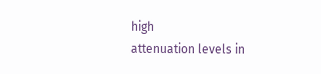high
attenuation levels in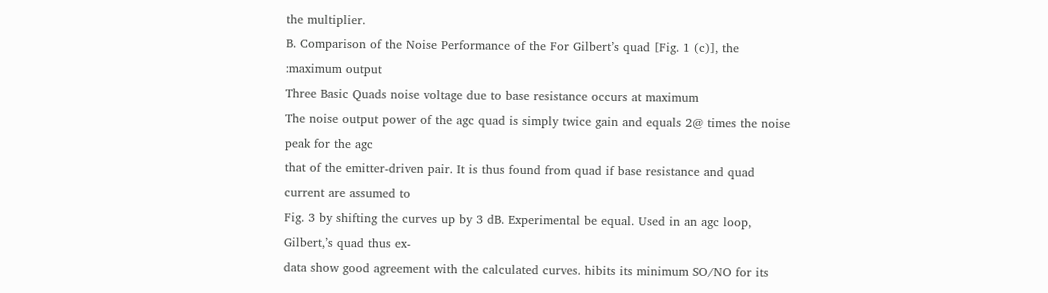the multiplier.
B. Comparison of the Noise Performance of the For Gilbert’s quad [Fig. 1 (c)], the :maximum output
Three Basic Quads noise voltage due to base resistance occurs at maximum
The noise output power of the agc quad is simply twice gain and equals 2@ times the noise peak for the agc
that of the emitter-driven pair. It is thus found from quad if base resistance and quad current are assumed to
Fig. 3 by shifting the curves up by 3 dB. Experimental be equal. Used in an agc loop, Gilbert,’s quad thus ex-
data show good agreement with the calculated curves. hibits its minimum SO/NO for its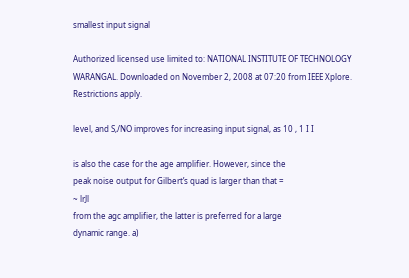smallest input signal

Authorized licensed use limited to: NATIONAL INSTITUTE OF TECHNOLOGY WARANGAL. Downloaded on November 2, 2008 at 07:20 from IEEE Xplore. Restrictions apply.

level, and S,/NO improves for increasing input signal, as 10 , 1 I I

is also the case for the age amplifier. However, since the
peak noise output for Gilbert’s quad is larger than that =
~ lrJl
from the agc amplifier, the latter is preferred for a large
dynamic range. a)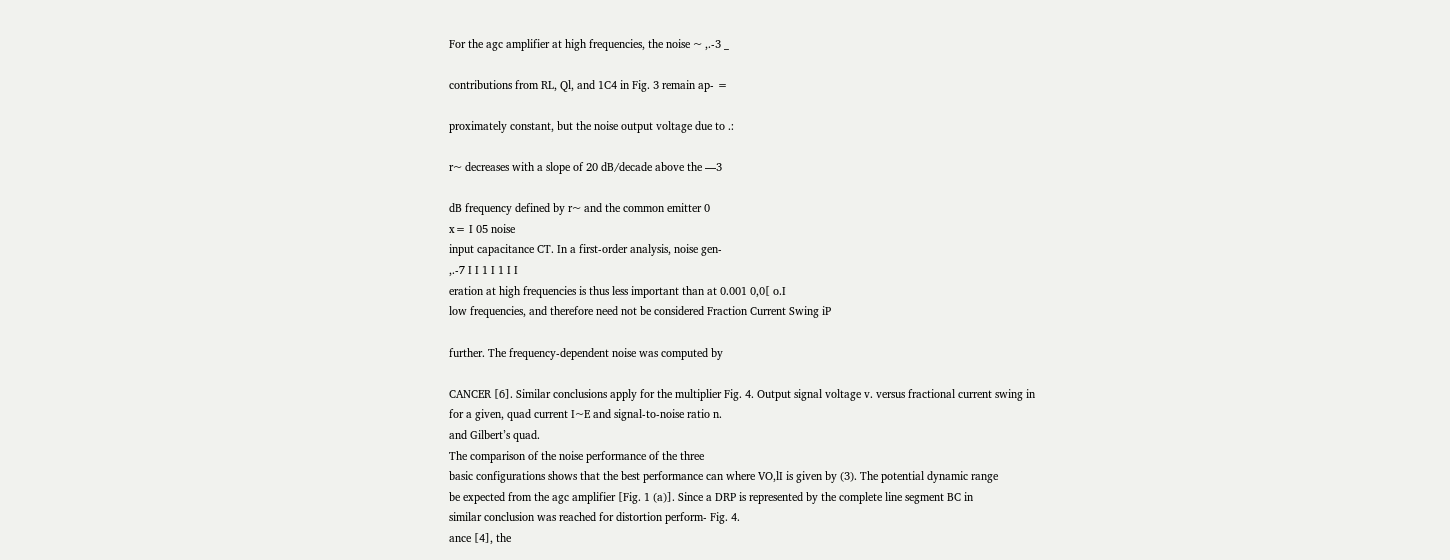For the agc amplifier at high frequencies, the noise ~ ,.-3 _

contributions from RL, Ql, and 1C4 in Fig. 3 remain ap- =

proximately constant, but the noise output voltage due to .:

r~ decreases with a slope of 20 dB/decade above the —3

dB frequency defined by r~ and the common emitter 0
x= I 05 noise
input capacitance CT. In a first-order analysis, noise gen-
,.-7 I I 1 I 1 I I
eration at high frequencies is thus less important than at 0.001 0,0[ o.I
low frequencies, and therefore need not be considered Fraction Current Swing iP

further. The frequency-dependent noise was computed by

CANCER [6]. Similar conclusions apply for the multiplier Fig. 4. Output signal voltage v. versus fractional current swing in
for a given, quad current I~E and signal-to-noise ratio n.
and Gilbert’s quad.
The comparison of the noise performance of the three
basic configurations shows that the best performance can where VO,lI is given by (3). The potential dynamic range
be expected from the agc amplifier [Fig. 1 (a)]. Since a DRP is represented by the complete line segment BC in
similar conclusion was reached for distortion perform- Fig. 4.
ance [4], the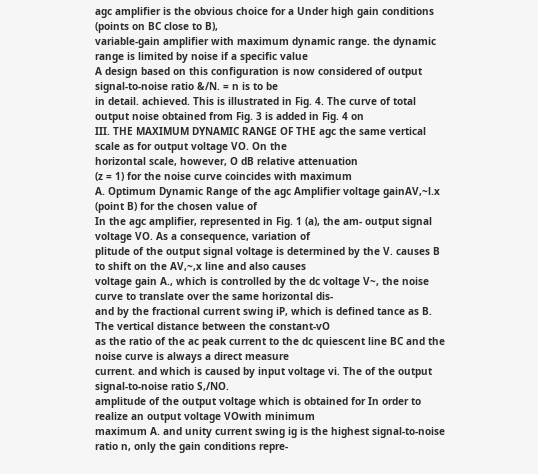agc amplifier is the obvious choice for a Under high gain conditions (points on BC close to B),
variable-gain amplifier with maximum dynamic range. the dynamic range is limited by noise if a specific value
A design based on this configuration is now considered of output signal-to-noise ratio &/N. = n is to be
in detail. achieved. This is illustrated in Fig. 4. The curve of total
output noise obtained from Fig. 3 is added in Fig. 4 on
III. THE MAXIMUM DYNAMIC RANGE OF THE agc the same vertical scale as for output voltage VO. On the
horizontal scale, however, O dB relative attenuation
(z = 1) for the noise curve coincides with maximum
A. Optimum Dynamic Range of the agc Amplifier voltage gainAV,~l.x (point B) for the chosen value of
In the agc amplifier, represented in Fig. 1 (a), the am- output signal voltage VO. As a consequence, variation of
plitude of the output signal voltage is determined by the V. causes B to shift on the AV,~,x line and also causes
voltage gain A., which is controlled by the dc voltage V~, the noise curve to translate over the same horizontal dis-
and by the fractional current swing iP, which is defined tance as B. The vertical distance between the constant-vO
as the ratio of the ac peak current to the dc quiescent line BC and the noise curve is always a direct measure
current. and which is caused by input voltage vi. The of the output signal-to-noise ratio S,/NO.
amplitude of the output voltage which is obtained for In order to realize an output voltage VOwith minimum
maximum A. and unity current swing ig is the highest signal-to-noise ratio n, only the gain conditions repre-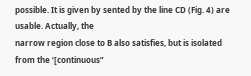possible. It is given by sented by the line CD (Fig. 4) are usable. Actually, the
narrow region close to B also satisfies, but is isolated
from the ‘[continuous”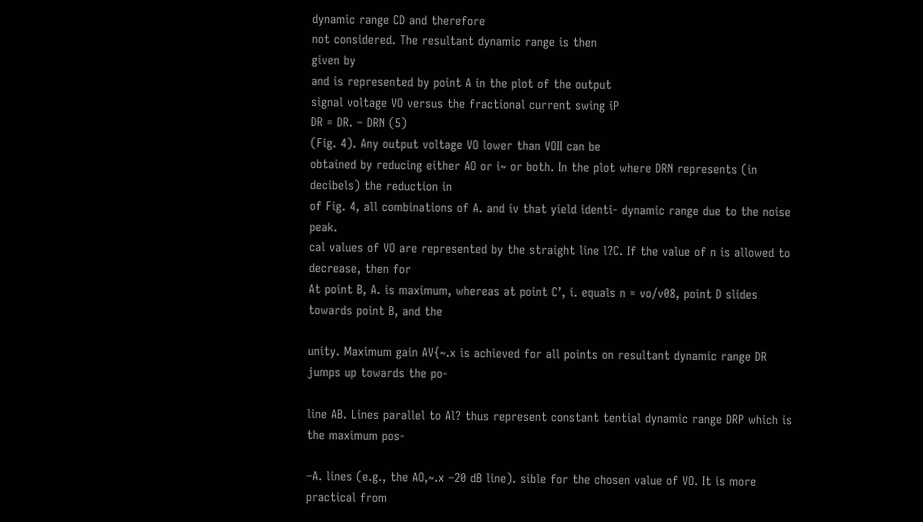dynamic range CD and therefore
not considered. The resultant dynamic range is then
given by
and is represented by point A in the plot of the output
signal voltage VO versus the fractional current swing iP
DR = DR. – DRN (5)
(Fig. 4). Any output voltage VO lower than VOII can be
obtained by reducing either AO or i~ or both. In the plot where DRN represents (in decibels) the reduction in
of Fig. 4, all combinations of A. and iv that yield identi- dynamic range due to the noise peak.
cal values of VO are represented by the straight line l?C. If the value of n is allowed to decrease, then for
At point B, A. is maximum, whereas at point C’, i. equals n = vo/v08, point D slides towards point B, and the

unity. Maximum gain AV{~.x is achieved for all points on resultant dynamic range DR jumps up towards the po-

line AB. Lines parallel to Al? thus represent constant tential dynamic range DRP which is the maximum pos-

–A. lines (e.g., the AO,~.x –20 dB line). sible for the chosen value of VO. It is more practical from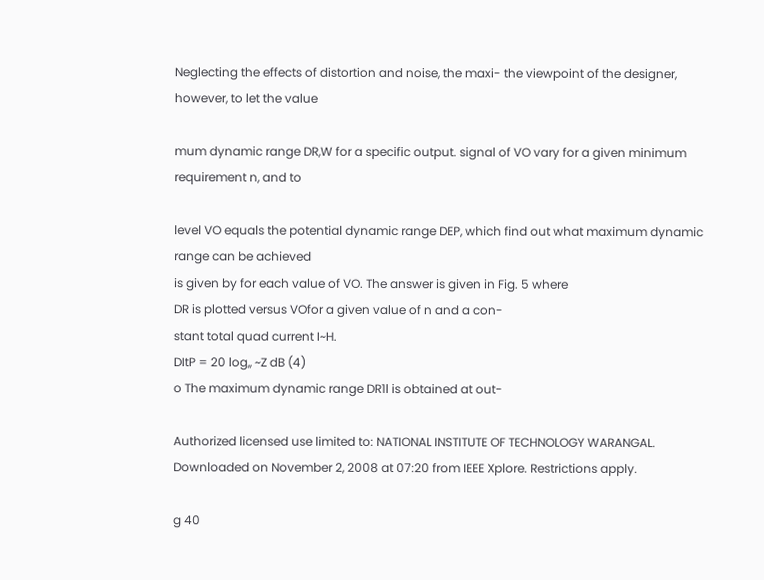Neglecting the effects of distortion and noise, the maxi- the viewpoint of the designer, however, to let the value

mum dynamic range DR,W for a specific output. signal of VO vary for a given minimum requirement n, and to

level VO equals the potential dynamic range DEP, which find out what maximum dynamic range can be achieved
is given by for each value of VO. The answer is given in Fig. 5 where
DR is plotted versus VOfor a given value of n and a con-
stant total quad current I~H.
DItP = 20 log,, ~Z dB (4)
o The maximum dynamic range DR1l is obtained at out-

Authorized licensed use limited to: NATIONAL INSTITUTE OF TECHNOLOGY WARANGAL. Downloaded on November 2, 2008 at 07:20 from IEEE Xplore. Restrictions apply.

g 40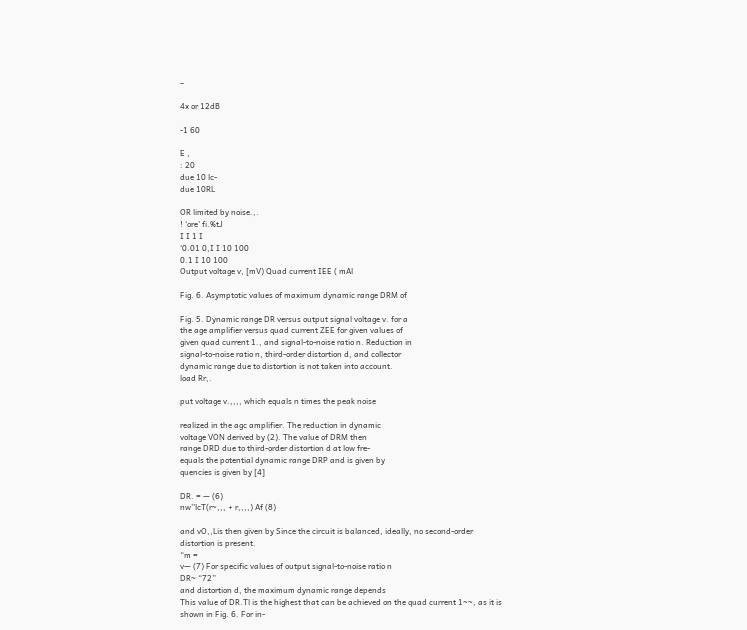–

4x or 12dB

-1 60

E ,
: 20
due 10 lc-
due 10RL

OR limited by noise.,.
! ‘ore’ fi.%tJ
I I 1 I
‘0.01 0,I I 10 100
0.1 I 10 100
Output voltage v, [mV) Quad current IEE ( mAl

Fig. 6. Asymptotic values of maximum dynamic range DRM of

Fig. 5. Dynamic range DR versus output signal voltage v. for a
the age amplifier versus quad current ZEE for given values of
given quad current 1., and signal-to-noise ratio n. Reduction in
signal-to-noise ratio n, third-order distortion d, and collector
dynamic range due to distortion is not taken into account.
load Rr,.

put voltage v.,,,, which equals n times the peak noise

realized in the agc amplifier. The reduction in dynamic
voltage VON derived by (2). The value of DRM then
range DRD due to third-order distortion d at low fre-
equals the potential dynamic range DRP and is given by
quencies is given by [4]

DR. = — (6)
nw’’lcT(r~,,, + r,,,,) Af (8)

and vO,,Lis then given by Since the circuit is balanced, ideally, no second-order
distortion is present.
“m =
v— (7) For specific values of output signal-to-noise ratio n
DR~ “72”
and distortion d, the maximum dynamic range depends
This value of DR.Tl is the highest that can be achieved on the quad current 1~~, as it is shown in Fig. 6. For in-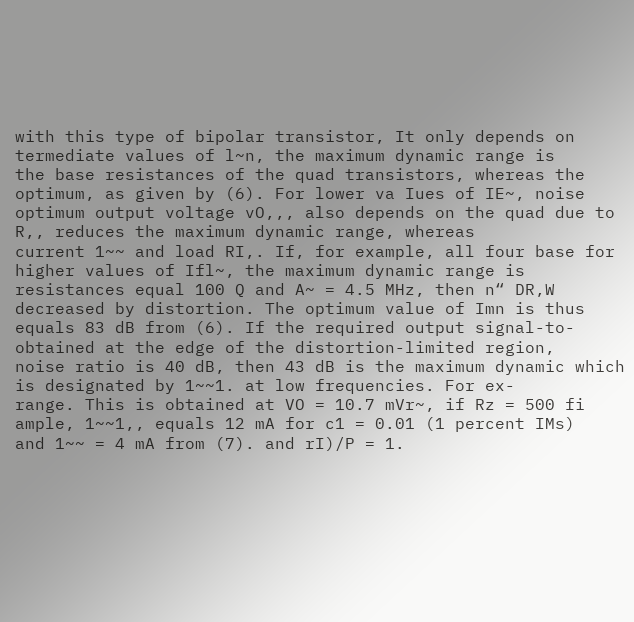with this type of bipolar transistor, It only depends on termediate values of l~n, the maximum dynamic range is
the base resistances of the quad transistors, whereas the optimum, as given by (6). For lower va Iues of IE~, noise
optimum output voltage vO,,, also depends on the quad due to R,, reduces the maximum dynamic range, whereas
current 1~~ and load RI,. If, for example, all four base for higher values of Ifl~, the maximum dynamic range is
resistances equal 100 Q and A~ = 4.5 MHz, then n“ DR,W decreased by distortion. The optimum value of Imn is thus
equals 83 dB from (6). If the required output signal-to- obtained at the edge of the distortion-limited region,
noise ratio is 40 dB, then 43 dB is the maximum dynamic which is designated by 1~~1. at low frequencies. For ex-
range. This is obtained at VO = 10.7 mVr~, if Rz = 500 fi ample, 1~~1,, equals 12 mA for c1 = 0.01 (1 percent IMs)
and 1~~ = 4 mA from (7). and rI)/P = 1.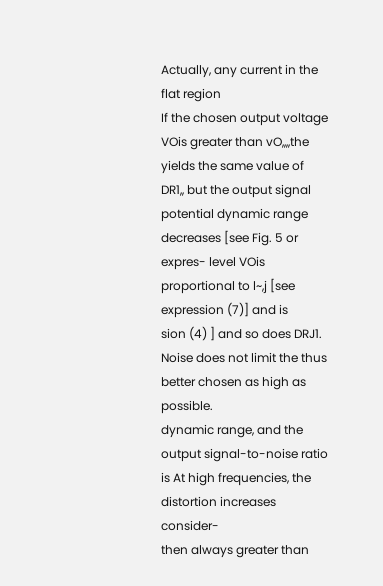Actually, any current in the flat region
If the chosen output voltage VOis greater than vO,,,,the yields the same value of DR1,, but the output signal
potential dynamic range decreases [see Fig. 5 or expres- level VOis proportional to l~,j [see expression (7)] and is
sion (4) ] and so does DRJ1. Noise does not limit the thus better chosen as high as possible.
dynamic range, and the output signal-to-noise ratio is At high frequencies, the distortion increases consider-
then always greater than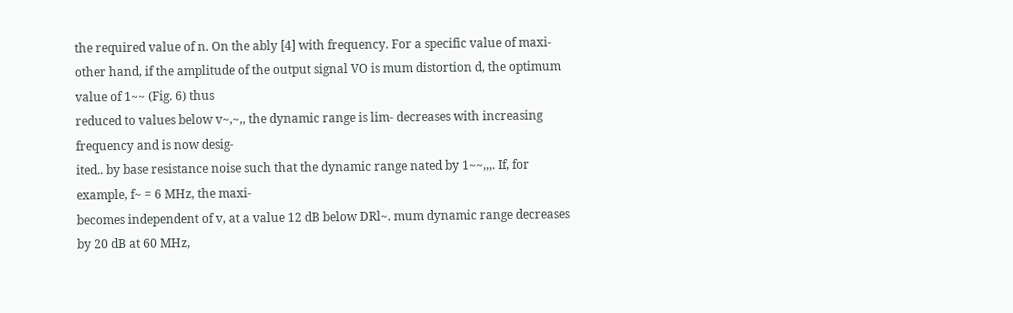the required value of n. On the ably [4] with frequency. For a specific value of maxi-
other hand, if the amplitude of the output signal VO is mum distortion d, the optimum value of 1~~ (Fig. 6) thus
reduced to values below v~,~,, the dynamic range is lim- decreases with increasing frequency and is now desig-
ited.. by base resistance noise such that the dynamic range nated by 1~~,,,. If, for example, f~ = 6 MHz, the maxi-
becomes independent of v, at a value 12 dB below DRl~. mum dynamic range decreases by 20 dB at 60 MHz,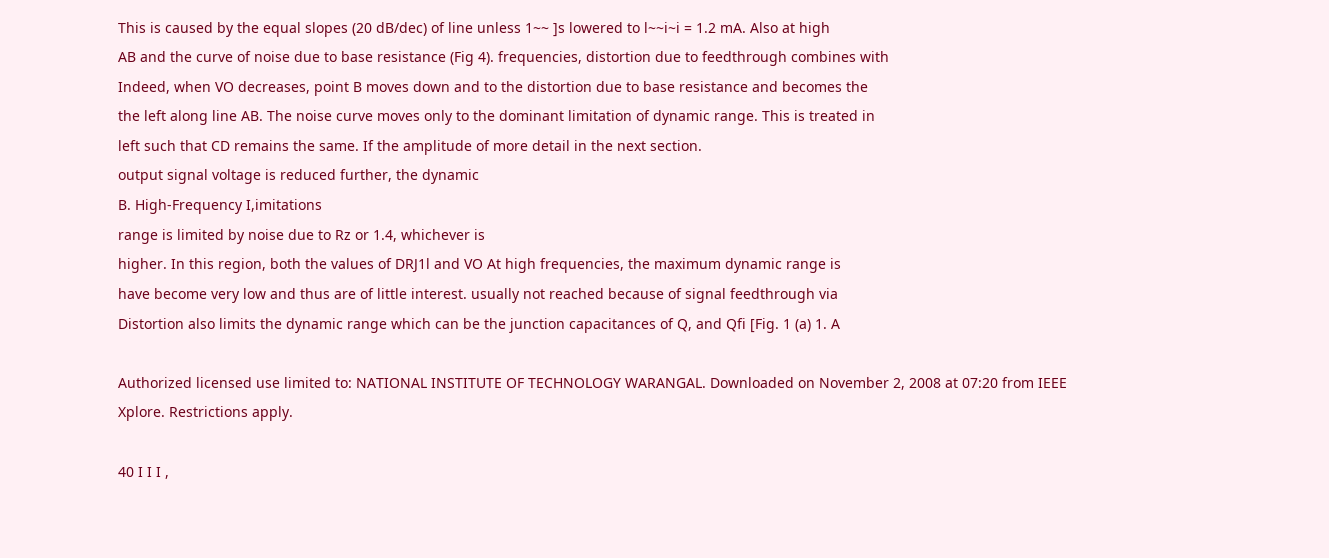This is caused by the equal slopes (20 dB/dec) of line unless 1~~ ]s lowered to l~~i~i = 1.2 mA. Also at high
AB and the curve of noise due to base resistance (Fig 4). frequencies, distortion due to feedthrough combines with
Indeed, when VO decreases, point B moves down and to the distortion due to base resistance and becomes the
the left along line AB. The noise curve moves only to the dominant limitation of dynamic range. This is treated in
left such that CD remains the same. If the amplitude of more detail in the next section.
output signal voltage is reduced further, the dynamic
B. High-Frequency I,imitations
range is limited by noise due to Rz or 1.4, whichever is
higher. In this region, both the values of DRJ1l and VO At high frequencies, the maximum dynamic range is
have become very low and thus are of little interest. usually not reached because of signal feedthrough via
Distortion also limits the dynamic range which can be the junction capacitances of Q, and Qfi [Fig. 1 (a) 1. A

Authorized licensed use limited to: NATIONAL INSTITUTE OF TECHNOLOGY WARANGAL. Downloaded on November 2, 2008 at 07:20 from IEEE Xplore. Restrictions apply.

40 I I I ,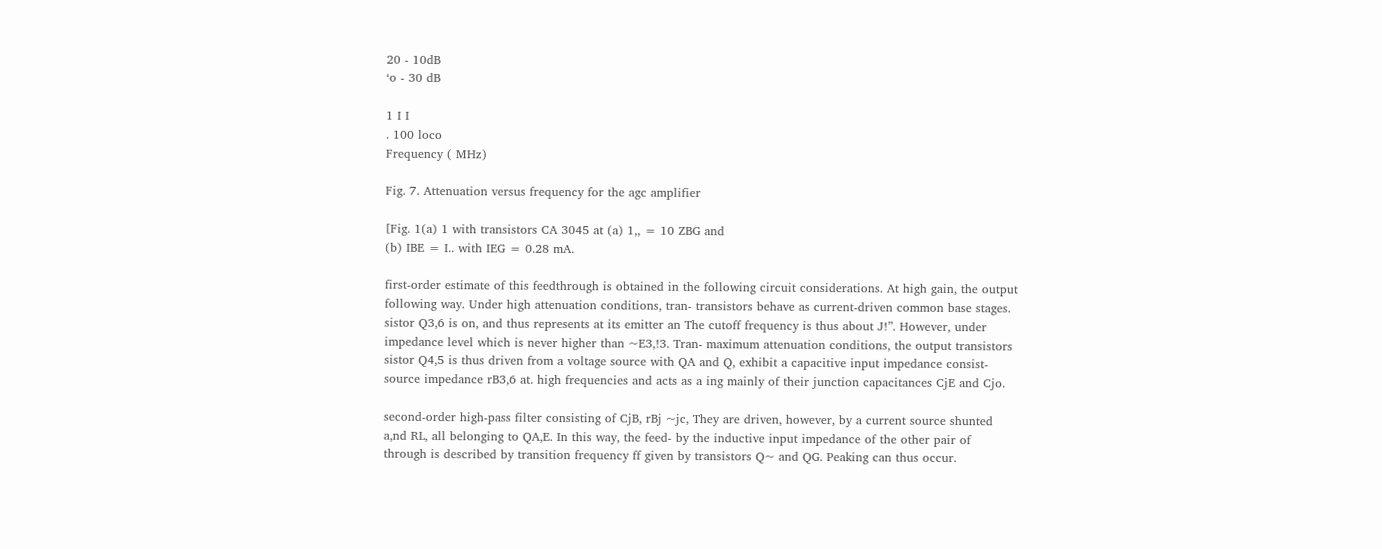20 - 10dB
‘o - 30 dB

1 I I
. 100 loco
Frequency ( MHz)

Fig. 7. Attenuation versus frequency for the agc amplifier

[Fig. 1(a) 1 with transistors CA 3045 at (a) 1,, = 10 ZBG and
(b) IBE = I.. with IEG = 0.28 mA.

first-order estimate of this feedthrough is obtained in the following circuit considerations. At high gain, the output
following way. Under high attenuation conditions, tran- transistors behave as current-driven common base stages.
sistor Q3,6 is on, and thus represents at its emitter an The cutoff frequency is thus about J!”. However, under
impedance level which is never higher than ~E3,!3. Tran- maximum attenuation conditions, the output transistors
sistor Q4,5 is thus driven from a voltage source with QA and Q, exhibit a capacitive input impedance consist-
source impedance rB3,6 at. high frequencies and acts as a ing mainly of their junction capacitances CjE and Cjo.

second-order high-pass filter consisting of CjB, rBj ~jc, They are driven, however, by a current source shunted
a,nd RL, all belonging to QA,E. In this way, the feed- by the inductive input impedance of the other pair of
through is described by transition frequency ff given by transistors Q~ and QG. Peaking can thus occur.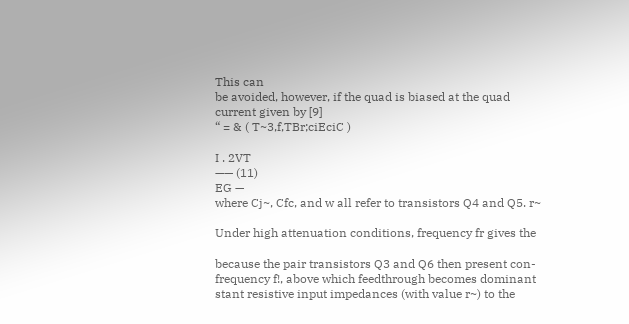This can
be avoided, however, if the quad is biased at the quad
current given by [9]
“ = & ( T~3,f,TBr;ciEciC )

I . 2VT
—— (11)
EG —
where Cj~, Cfc, and w all refer to transistors Q4 and Q5. r~

Under high attenuation conditions, frequency fr gives the

because the pair transistors Q3 and Q6 then present con-
frequency f!, above which feedthrough becomes dominant
stant resistive input impedances (with value r~) to the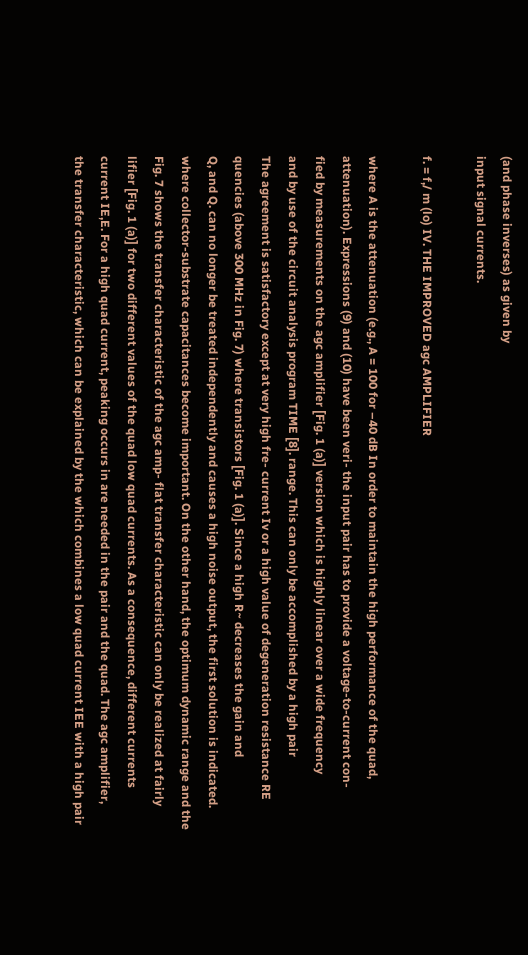(and phase inverses) as given by
input signal currents.

f. = f,/ m (lo) IV. THE IMPROVED agc AMPLIFIER

where A is the attenuation (e.g., A = 100 for –40 dB In order to maintain the high performance of the quad,
attenuation). Expressions (9) and (10) have been veri- the input pair has to provide a voltage-to-current con-
fied by measurements on the agc amplifier [Fig. 1 (a)] version which is highly linear over a wide frequency
and by use of the circuit analysis program TIME [8]. range. This can only be accomplished by a high pair
The agreement is satisfactory except at very high fre- current Iv or a high value of degeneration resistance RE
quencies (above 300 MHz in Fig. 7) where transistors [Fig. 1 (a)]. Since a high R~ decreases the gain and
Q, and Q. can no longer be treated independently and causes a high noise output, the first solution is indicated.
where collector-substrate capacitances become important. On the other hand, the optimum dynamic range and the
Fig. 7 shows the transfer characteristic of the agc amp- flat transfer characteristic can only be realized at fairly
lifier [Fig. 1 (a)] for two different values of the quad low quad currents. As a consequence, different currents
current IE,E. For a high quad current, peaking occurs in are needed in the pair and the quad. The agc amplifier,
the transfer characteristic, which can be explained by the which combines a low quad current IEE with a high pair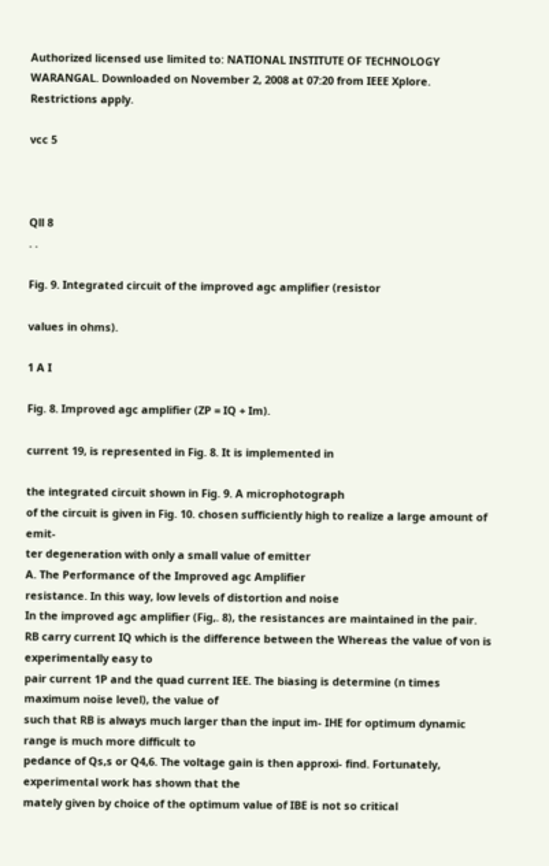Authorized licensed use limited to: NATIONAL INSTITUTE OF TECHNOLOGY WARANGAL. Downloaded on November 2, 2008 at 07:20 from IEEE Xplore. Restrictions apply.

vcc 5



Qll 8
. .

Fig. 9. Integrated circuit of the improved agc amplifier (resistor

values in ohms).

1 A I

Fig. 8. Improved agc amplifier (ZP = IQ + Im).

current 19, is represented in Fig. 8. It is implemented in

the integrated circuit shown in Fig. 9. A microphotograph
of the circuit is given in Fig. 10. chosen sufficiently high to realize a large amount of emit-
ter degeneration with only a small value of emitter
A. The Performance of the Improved agc Amplifier
resistance. In this way, low levels of distortion and noise
In the improved agc amplifier (Fig,. 8), the resistances are maintained in the pair.
RB carry current IQ which is the difference between the Whereas the value of von is experimentally easy to
pair current 1P and the quad current IEE. The biasing is determine (n times maximum noise level), the value of
such that RB is always much larger than the input im- IHE for optimum dynamic range is much more difficult to
pedance of Qs,s or Q4,6. The voltage gain is then approxi- find. Fortunately, experimental work has shown that the
mately given by choice of the optimum value of IBE is not so critical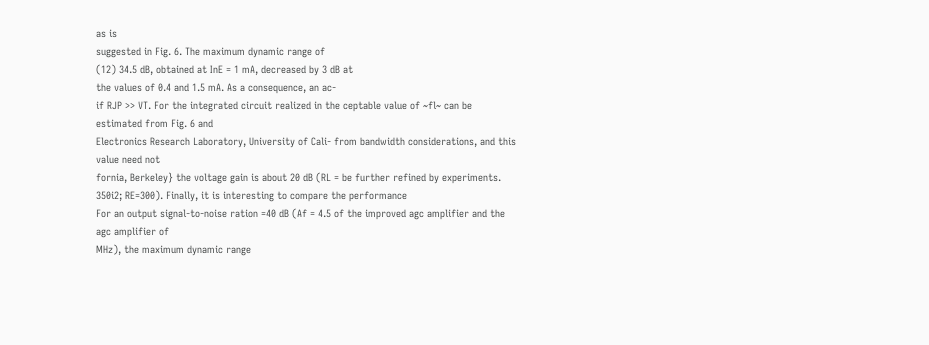as is
suggested in Fig. 6. The maximum dynamic range of
(12) 34.5 dB, obtained at InE = 1 mA, decreased by 3 dB at
the values of 0.4 and 1.5 mA. As a consequence, an ac-
if RJP >> VT. For the integrated circuit realized in the ceptable value of ~fl~ can be estimated from Fig. 6 and
Electronics Research Laboratory, University of Cali- from bandwidth considerations, and this value need not
fornia, Berkeley} the voltage gain is about 20 dB (RL = be further refined by experiments.
350i2; RE=300). Finally, it is interesting to compare the performance
For an output signal-to-noise ration =40 dB (Af = 4.5 of the improved agc amplifier and the agc amplifier of
MHz), the maximum dynamic range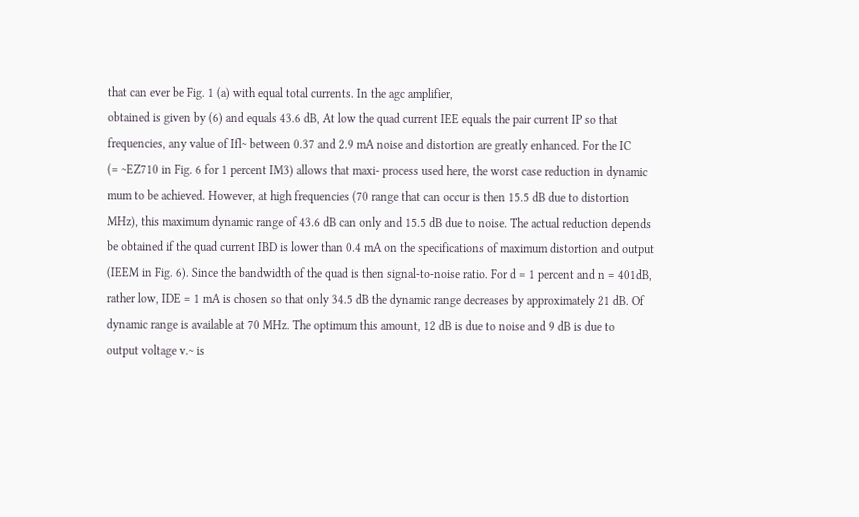that can ever be Fig. 1 (a) with equal total currents. In the agc amplifier,
obtained is given by (6) and equals 43.6 dB, At low the quad current IEE equals the pair current IP so that
frequencies, any value of Ifl~ between 0.37 and 2.9 mA noise and distortion are greatly enhanced. For the IC
(= ~EZ710 in Fig. 6 for 1 percent IM3) allows that maxi- process used here, the worst case reduction in dynamic
mum to be achieved. However, at high frequencies (70 range that can occur is then 15.5 dB due to distortion
MHz), this maximum dynamic range of 43.6 dB can only and 15.5 dB due to noise. The actual reduction depends
be obtained if the quad current IBD is lower than 0.4 mA on the specifications of maximum distortion and output
(IEEM in Fig. 6). Since the bandwidth of the quad is then signal-to-noise ratio. For d = 1 percent and n = 401dB,
rather low, IDE = 1 mA is chosen so that only 34.5 dB the dynamic range decreases by approximately 21 dB. Of
dynamic range is available at 70 MHz. The optimum this amount, 12 dB is due to noise and 9 dB is due to
output voltage v.~ is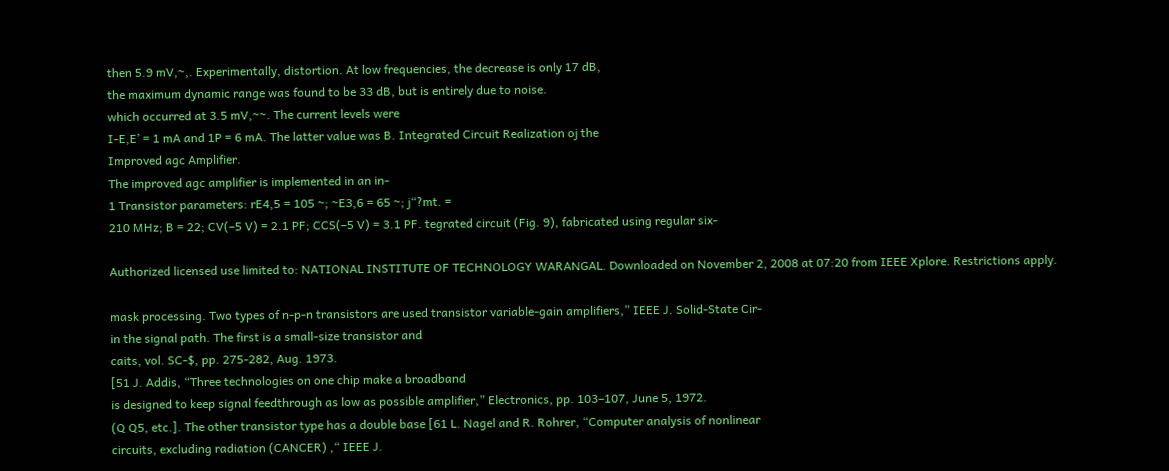then 5.9 mV,~,. Experimentally, distortion. At low frequencies, the decrease is only 17 dB,
the maximum dynamic range was found to be 33 dB, but is entirely due to noise.
which occurred at 3.5 mV,~~. The current levels were
I-E,E’ = 1 mA and 1P = 6 mA. The latter value was B. Integrated Circuit Realization oj the
Improved agc Amplifier.
The improved agc amplifier is implemented in an in-
1 Transistor parameters: rE4,5 = 105 ~; ~E3,6 = 65 ~; j“?mt. =
210 MHz; B = 22; CV(–5 V) = 2.1 PF; CCS(–5 V) = 3.1 PF. tegrated circuit (Fig. 9), fabricated using regular six-

Authorized licensed use limited to: NATIONAL INSTITUTE OF TECHNOLOGY WARANGAL. Downloaded on November 2, 2008 at 07:20 from IEEE Xplore. Restrictions apply.

mask processing. Two types of n-p-n transistors are used transistor variable-gain amplifiers,” IEEE J. Solid-State Cir-
in the signal path. The first is a small-size transistor and
caits, vol. SC-$, pp. 275-282, Aug. 1973.
[51 J. Addis, “Three technologies on one chip make a broadband
is designed to keep signal feedthrough as low as possible amplifier,” Electronics, pp. 103–107, June 5, 1972.
(Q Q5, etc.]. The other transistor type has a double base [61 L. Nagel and R. Rohrer, “Computer analysis of nonlinear
circuits, excluding radiation (CANCER) ,“ IEEE J.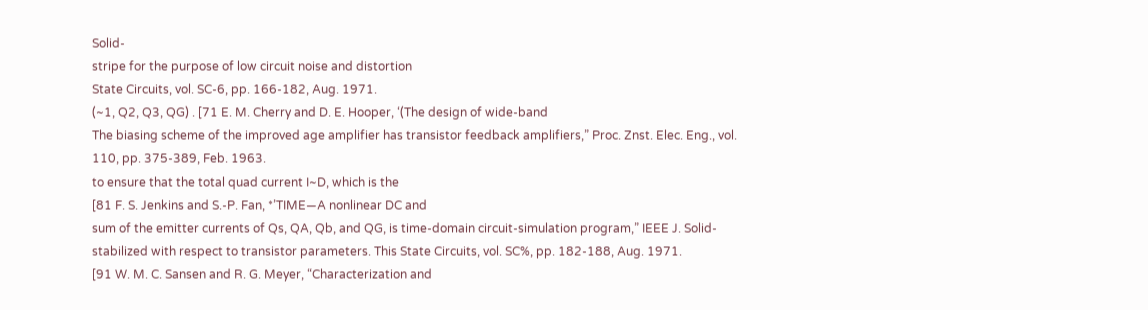Solid-
stripe for the purpose of low circuit noise and distortion
State Circuits, vol. SC-6, pp. 166-182, Aug. 1971.
(~1, Q2, Q3, QG) . [71 E. M. Cherry and D. E. Hooper, ‘(The design of wide-band
The biasing scheme of the improved age amplifier has transistor feedback amplifiers,” Proc. Znst. Elec. Eng., vol.
110, pp. 375-389, Feb. 1963.
to ensure that the total quad current I~D, which is the
[81 F. S. Jenkins and S.-P. Fan, *’TIME—A nonlinear DC and
sum of the emitter currents of Qs, QA, Qb, and QG, is time-domain circuit-simulation program,” IEEE J. Solid-
stabilized with respect to transistor parameters. This State Circuits, vol. SC%, pp. 182-188, Aug. 1971.
[91 W. M. C. Sansen and R. G. Meyer, “Characterization and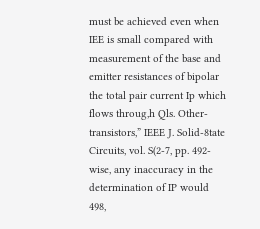must be achieved even when IEE is small compared with
measurement of the base and emitter resistances of bipolar
the total pair current Ip which flows throug,h Qls. Other- transistors,” IEEE J. Solid-8tate Circuits, vol. S(2-7, pp. 492-
wise, any inaccuracy in the determination of IP would 498,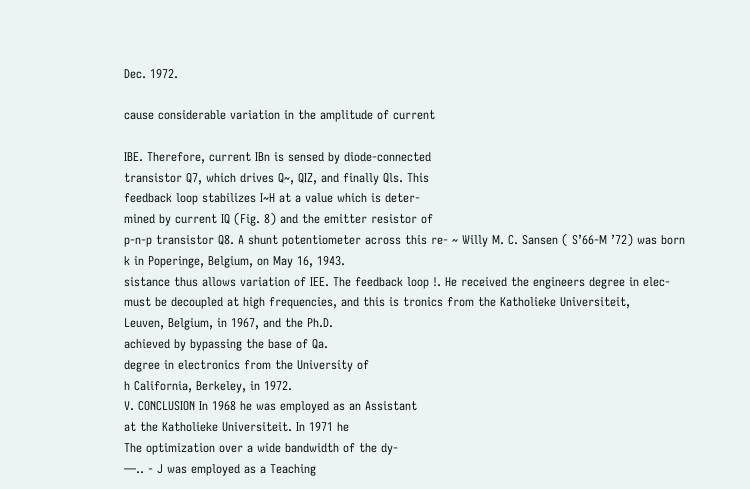Dec. 1972.

cause considerable variation in the amplitude of current

IBE. Therefore, current IBn is sensed by diode-connected
transistor Q7, which drives Q~, QIZ, and finally Qls. This
feedback loop stabilizes I~H at a value which is deter-
mined by current IQ (Fig. 8) and the emitter resistor of
p-n-p transistor Q8. A shunt potentiometer across this re- ~ Willy M. C. Sansen ( S’66-M ’72) was born
k in Poperinge, Belgium, on May 16, 1943.
sistance thus allows variation of IEE. The feedback loop !. He received the engineers degree in elec-
must be decoupled at high frequencies, and this is tronics from the Katholieke Universiteit,
Leuven, Belgium, in 1967, and the Ph.D.
achieved by bypassing the base of Qa.
degree in electronics from the University of
h California, Berkeley, in 1972.
V. CONCLUSION In 1968 he was employed as an Assistant
at the Katholieke Universiteit. In 1971 he
The optimization over a wide bandwidth of the dy-
—.. - J was employed as a Teaching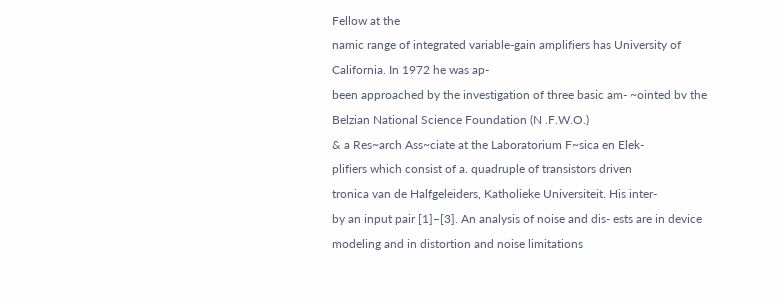Fellow at the
namic range of integrated variable-gain amplifiers has University of California. In 1972 he was ap-
been approached by the investigation of three basic am- ~ointed bv the Belzian National Science Foundation (N .F.W.O.)
& a Res~arch Ass~ciate at the Laboratorium F~sica en Elek-
plifiers which consist of a. quadruple of transistors driven
tronica van de Halfgeleiders, Katholieke Universiteit. His inter-
by an input pair [1]–[3]. An analysis of noise and dis- ests are in device modeling and in distortion and noise limitations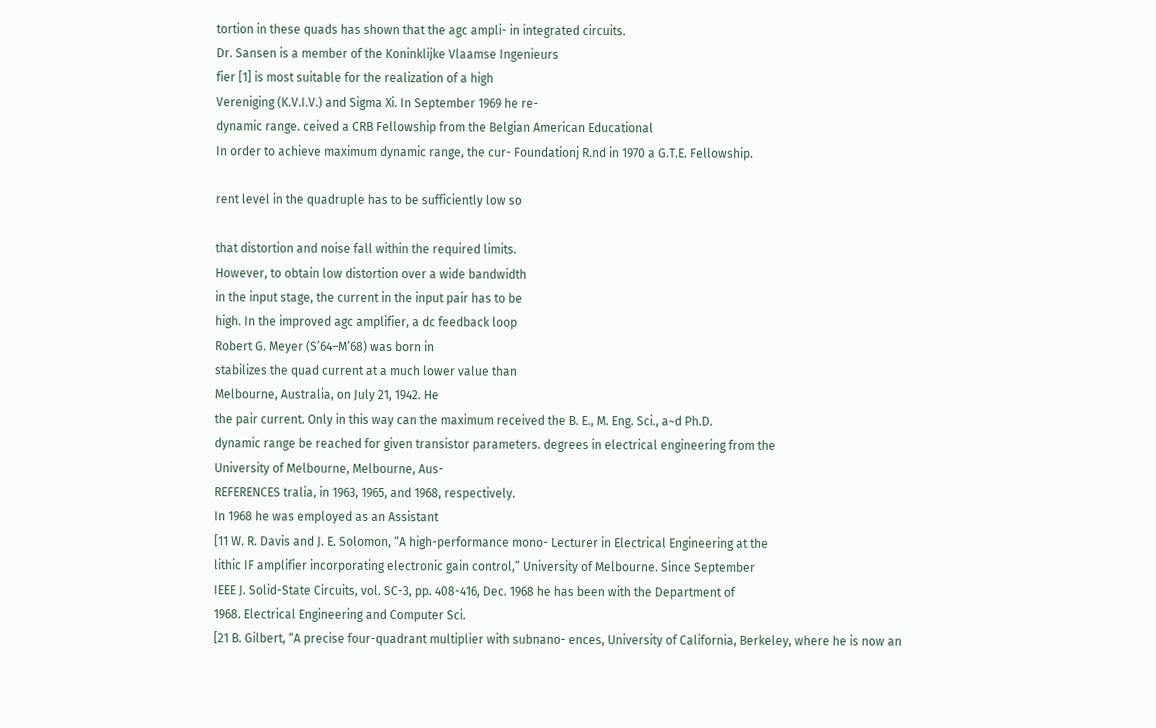tortion in these quads has shown that the agc ampli- in integrated circuits.
Dr. Sansen is a member of the Koninklijke Vlaamse Ingenieurs
fier [1] is most suitable for the realization of a high
Vereniging (K.V.I.V.) and Sigma Xi. In September 1969 he re-
dynamic range. ceived a CRB Fellowship from the Belgian American Educational
In order to achieve maximum dynamic range, the cur- Foundationj R.nd in 1970 a G.T.E. Fellowship.

rent level in the quadruple has to be sufficiently low so

that distortion and noise fall within the required limits.
However, to obtain low distortion over a wide bandwidth
in the input stage, the current in the input pair has to be
high. In the improved agc amplifier, a dc feedback loop
Robert G. Meyer (S’64–M’68) was born in
stabilizes the quad current at a much lower value than
Melbourne, Australia, on July 21, 1942. He
the pair current. Only in this way can the maximum received the B. E., M. Eng. Sci., a~d Ph.D.
dynamic range be reached for given transistor parameters. degrees in electrical engineering from the
University of Melbourne, Melbourne, Aus-
REFERENCES tralia, in 1963, 1965, and 1968, respectively.
In 1968 he was employed as an Assistant
[11 W. R. Davis and J. E. Solomon, “A high-performance mono- Lecturer in Electrical Engineering at the
lithic IF amplifier incorporating electronic gain control,” University of Melbourne. Since September
IEEE J. Solid-State Circuits, vol. SC-3, pp. 408-416, Dec. 1968 he has been with the Department of
1968. Electrical Engineering and Computer Sci.
[21 B. Gilbert, “A precise four-quadrant multiplier with subnano- ences, University of California, Berkeley, where he is now an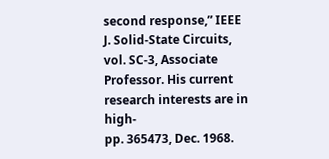second response,” IEEE J. Solid-State Circuits, vol. SC-3, Associate Professor. His current research interests are in high-
pp. 365473, Dec. 1968.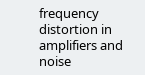frequency distortion in amplifiers and noise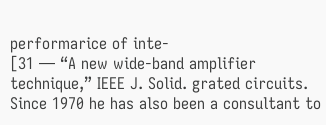performarice of inte-
[31 — “A new wide-band amplifier technique,” IEEE J. Solid. grated circuits. Since 1970 he has also been a consultant to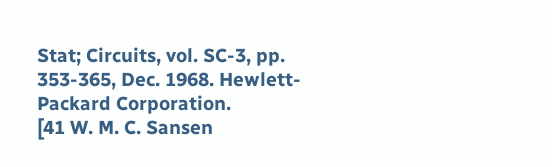Stat; Circuits, vol. SC-3, pp. 353-365, Dec. 1968. Hewlett-Packard Corporation.
[41 W. M. C. Sansen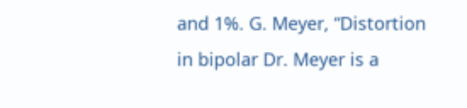and 1%. G. Meyer, “Distortion in bipolar Dr. Meyer is a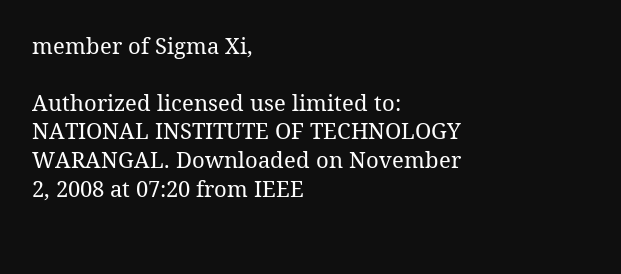member of Sigma Xi,

Authorized licensed use limited to: NATIONAL INSTITUTE OF TECHNOLOGY WARANGAL. Downloaded on November 2, 2008 at 07:20 from IEEE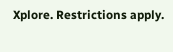Xplore. Restrictions apply.